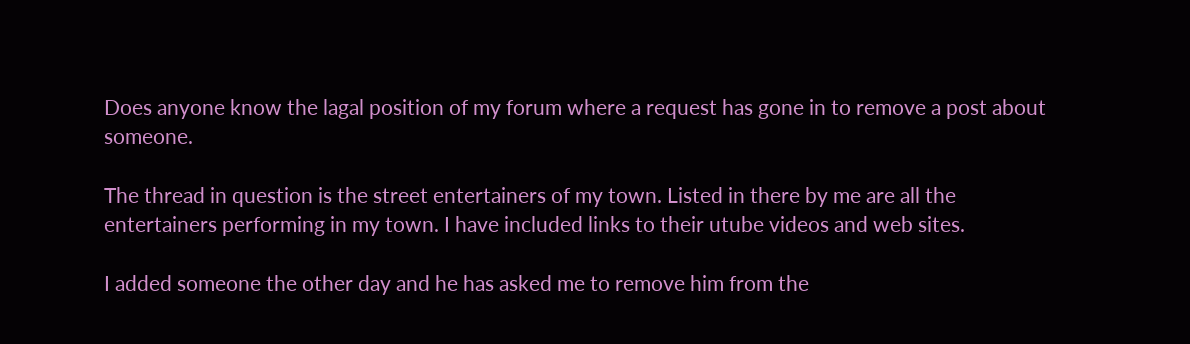Does anyone know the lagal position of my forum where a request has gone in to remove a post about someone.

The thread in question is the street entertainers of my town. Listed in there by me are all the entertainers performing in my town. I have included links to their utube videos and web sites.

I added someone the other day and he has asked me to remove him from the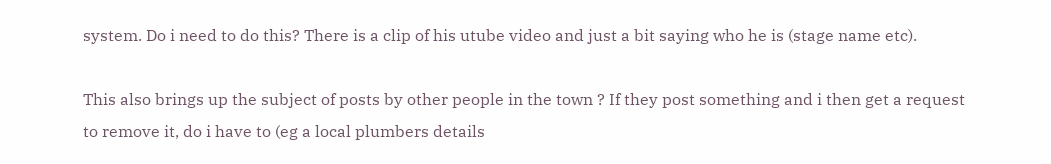system. Do i need to do this? There is a clip of his utube video and just a bit saying who he is (stage name etc).

This also brings up the subject of posts by other people in the town ? If they post something and i then get a request to remove it, do i have to (eg a local plumbers details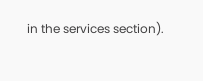in the services section).